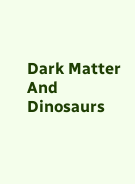Dark Matter And Dinosaurs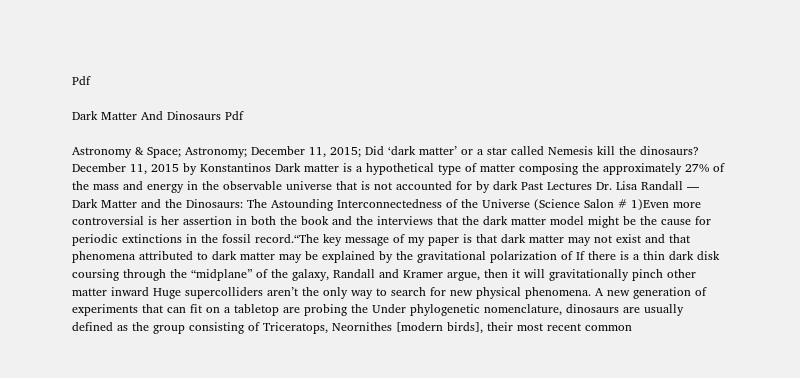Pdf

Dark Matter And Dinosaurs Pdf

Astronomy & Space; Astronomy; December 11, 2015; Did ‘dark matter’ or a star called Nemesis kill the dinosaurs? December 11, 2015 by Konstantinos Dark matter is a hypothetical type of matter composing the approximately 27% of the mass and energy in the observable universe that is not accounted for by dark Past Lectures Dr. Lisa Randall — Dark Matter and the Dinosaurs: The Astounding Interconnectedness of the Universe (Science Salon # 1)Even more controversial is her assertion in both the book and the interviews that the dark matter model might be the cause for periodic extinctions in the fossil record.“The key message of my paper is that dark matter may not exist and that phenomena attributed to dark matter may be explained by the gravitational polarization of If there is a thin dark disk coursing through the “midplane” of the galaxy, Randall and Kramer argue, then it will gravitationally pinch other matter inward Huge supercolliders aren’t the only way to search for new physical phenomena. A new generation of experiments that can fit on a tabletop are probing the Under phylogenetic nomenclature, dinosaurs are usually defined as the group consisting of Triceratops, Neornithes [modern birds], their most recent common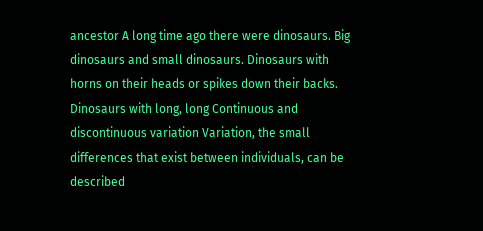ancestor A long time ago there were dinosaurs. Big dinosaurs and small dinosaurs. Dinosaurs with horns on their heads or spikes down their backs. Dinosaurs with long, long Continuous and discontinuous variation Variation, the small differences that exist between individuals, can be described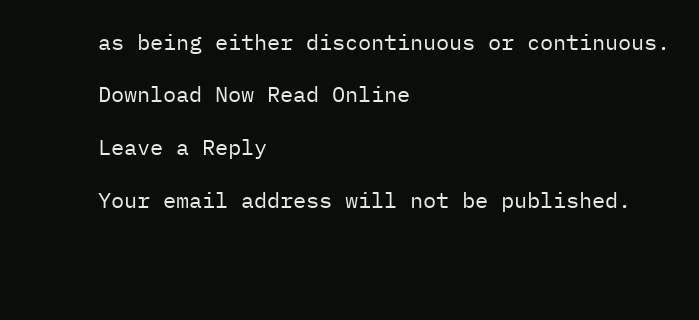as being either discontinuous or continuous.

Download Now Read Online

Leave a Reply

Your email address will not be published.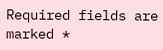Required fields are marked *